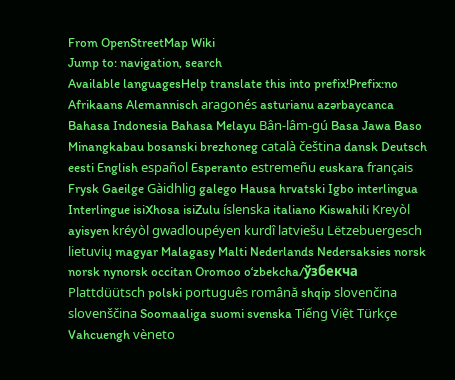From OpenStreetMap Wiki
Jump to: navigation, search
Available languagesHelp translate this into prefix!Prefix:no
Afrikaans Alemannisch aragonés asturianu azərbaycanca Bahasa Indonesia Bahasa Melayu Bân-lâm-gú Basa Jawa Baso Minangkabau bosanski brezhoneg català čeština dansk Deutsch eesti English español Esperanto estremeñu euskara français Frysk Gaeilge Gàidhlig galego Hausa hrvatski Igbo interlingua Interlingue isiXhosa isiZulu íslenska italiano Kiswahili Kreyòl ayisyen kréyòl gwadloupéyen kurdî latviešu Lëtzebuergesch lietuvių magyar Malagasy Malti Nederlands Nedersaksies norsk norsk nynorsk occitan Oromoo oʻzbekcha/ўзбекча Plattdüütsch polski português română shqip slovenčina slovenščina Soomaaliga suomi svenska Tiếng Việt Türkçe Vahcuengh vèneto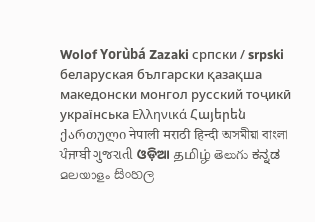Wolof Yorùbá Zazaki српски / srpski беларуская български қазақша македонски монгол русский тоҷикӣ українська Ελληνικά Հայերեն ქართული नेपाली मराठी हिन्दी অসমীয়া বাংলা ਪੰਜਾਬੀ ગુજરાતી ଓଡ଼ିଆ தமிழ் తెలుగు ಕನ್ನಡ മലയാളം සිංහල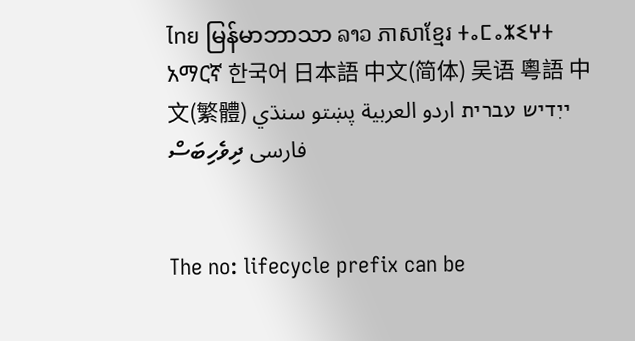ไทย မြန်မာဘာသာ ລາວ ភាសាខ្មែរ ⵜⴰⵎⴰⵣⵉⵖⵜ አማርኛ 한국어 日本語 中文(简体) 吴语 粵語 中文(繁體) ייִדיש עברית اردو العربية پښتو سنڌي فارسی ދިވެހިބަސް


The no: lifecycle prefix can be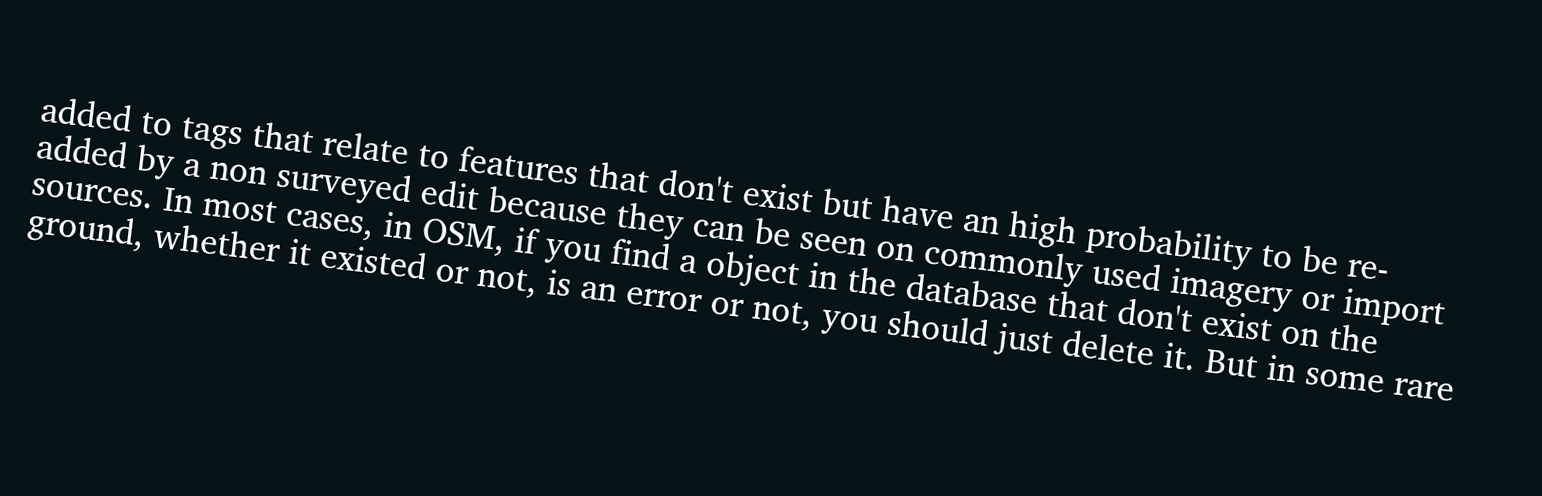added to tags that relate to features that don't exist but have an high probability to be re-added by a non surveyed edit because they can be seen on commonly used imagery or import sources. In most cases, in OSM, if you find a object in the database that don't exist on the ground, whether it existed or not, is an error or not, you should just delete it. But in some rare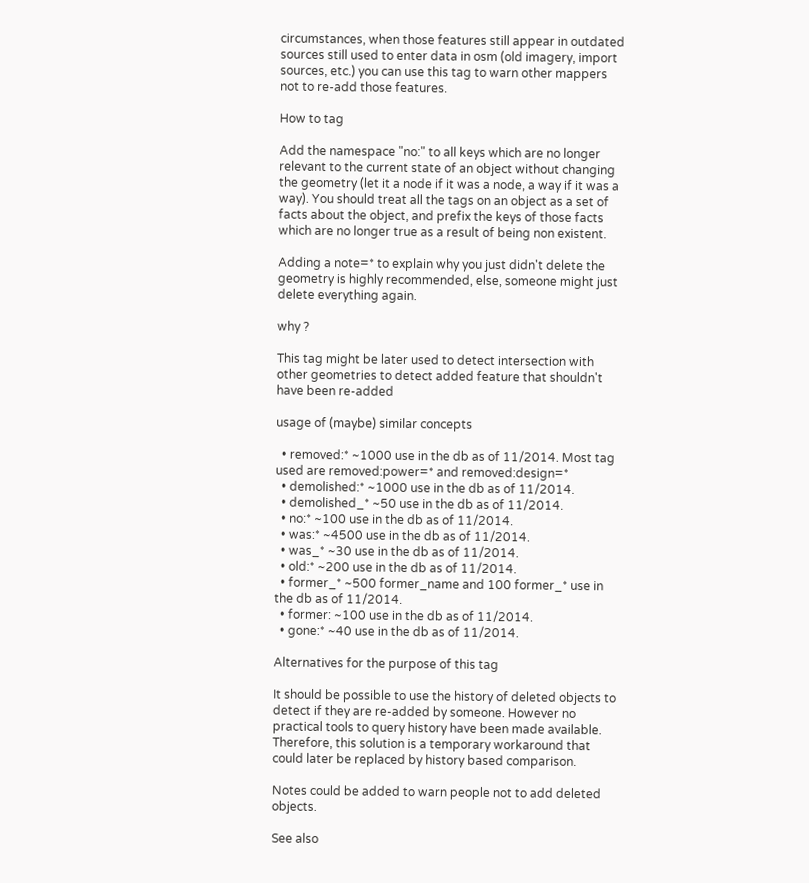circumstances, when those features still appear in outdated sources still used to enter data in osm (old imagery, import sources, etc.) you can use this tag to warn other mappers not to re-add those features.

How to tag

Add the namespace "no:" to all keys which are no longer relevant to the current state of an object without changing the geometry (let it a node if it was a node, a way if it was a way). You should treat all the tags on an object as a set of facts about the object, and prefix the keys of those facts which are no longer true as a result of being non existent.

Adding a note=* to explain why you just didn't delete the geometry is highly recommended, else, someone might just delete everything again.

why ?

This tag might be later used to detect intersection with other geometries to detect added feature that shouldn't have been re-added

usage of (maybe) similar concepts

  • removed:* ~1000 use in the db as of 11/2014. Most tag used are removed:power=* and removed:design=*
  • demolished:* ~1000 use in the db as of 11/2014.
  • demolished_* ~50 use in the db as of 11/2014.
  • no:* ~100 use in the db as of 11/2014.
  • was:* ~4500 use in the db as of 11/2014.
  • was_* ~30 use in the db as of 11/2014.
  • old:* ~200 use in the db as of 11/2014.
  • former_* ~500 former_name and 100 former_* use in the db as of 11/2014.
  • former: ~100 use in the db as of 11/2014.
  • gone:* ~40 use in the db as of 11/2014.

Alternatives for the purpose of this tag

It should be possible to use the history of deleted objects to detect if they are re-added by someone. However no practical tools to query history have been made available. Therefore, this solution is a temporary workaround that could later be replaced by history based comparison.

Notes could be added to warn people not to add deleted objects.

See also